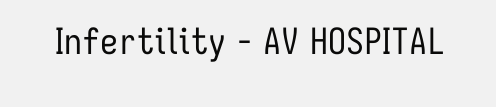Infertility - AV HOSPITAL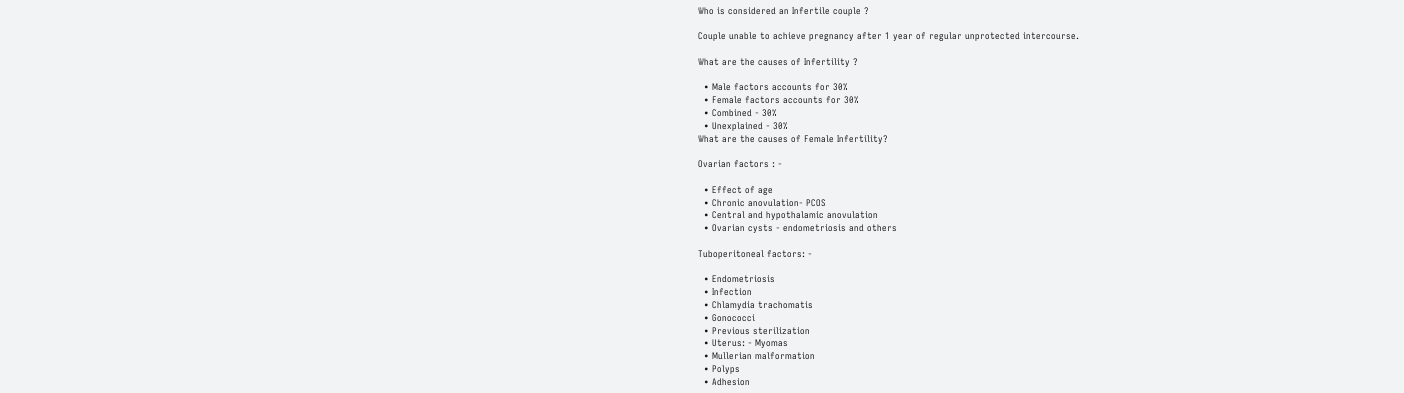Who is considered an Infertile couple ?

Couple unable to achieve pregnancy after 1 year of regular unprotected intercourse.

What are the causes of Infertility ?

  • Male factors accounts for 30%
  • Female factors accounts for 30%
  • Combined - 30%
  • Unexplained - 30%
What are the causes of Female Infertility?

Ovarian factors : -

  • Effect of age
  • Chronic anovulation- PCOS
  • Central and hypothalamic anovulation
  • Ovarian cysts - endometriosis and others

Tuboperitoneal factors: -

  • Endometriosis
  • Infection
  • Chlamydia trachomatis
  • Gonococci
  • Previous sterilization
  • Uterus: - Myomas
  • Mullerian malformation
  • Polyps
  • Adhesion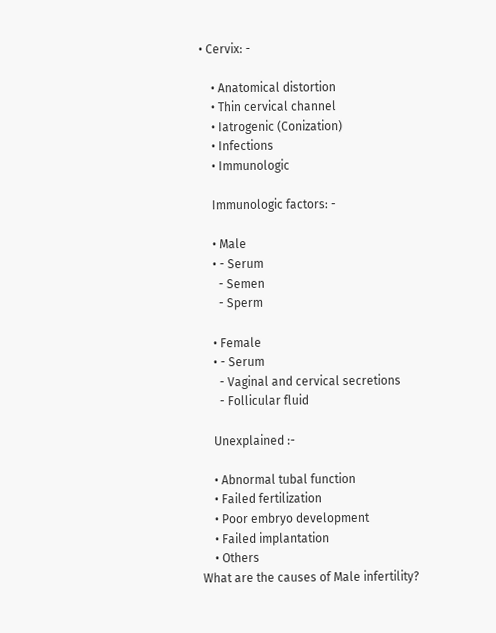• Cervix: -

    • Anatomical distortion
    • Thin cervical channel
    • Iatrogenic (Conization)
    • Infections
    • Immunologic

    Immunologic factors: -

    • Male
    • - Serum
      - Semen
      - Sperm

    • Female
    • - Serum
      - Vaginal and cervical secretions
      - Follicular fluid

    Unexplained :-

    • Abnormal tubal function
    • Failed fertilization
    • Poor embryo development
    • Failed implantation
    • Others
What are the causes of Male infertility?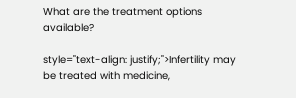What are the treatment options available?

style="text-align: justify;">Infertility may be treated with medicine,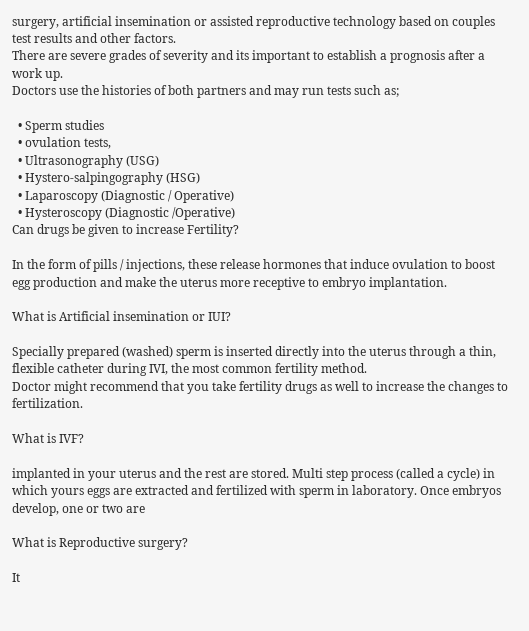surgery, artificial insemination or assisted reproductive technology based on couples test results and other factors.
There are severe grades of severity and its important to establish a prognosis after a work up.
Doctors use the histories of both partners and may run tests such as;

  • Sperm studies
  • ovulation tests,
  • Ultrasonography (USG)
  • Hystero-salpingography (HSG)
  • Laparoscopy (Diagnostic / Operative)
  • Hysteroscopy (Diagnostic /Operative)
Can drugs be given to increase Fertility?

In the form of pills / injections, these release hormones that induce ovulation to boost egg production and make the uterus more receptive to embryo implantation.

What is Artificial insemination or IUI?

Specially prepared (washed) sperm is inserted directly into the uterus through a thin, flexible catheter during IVI, the most common fertility method.
Doctor might recommend that you take fertility drugs as well to increase the changes to fertilization.

What is IVF?

implanted in your uterus and the rest are stored. Multi step process (called a cycle) in which yours eggs are extracted and fertilized with sperm in laboratory. Once embryos develop, one or two are

What is Reproductive surgery?

It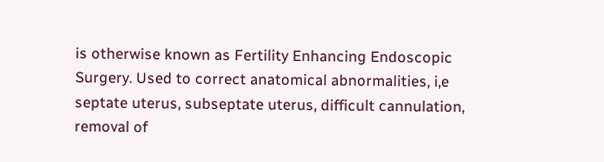is otherwise known as Fertility Enhancing Endoscopic Surgery. Used to correct anatomical abnormalities, i,e septate uterus, subseptate uterus, difficult cannulation, removal of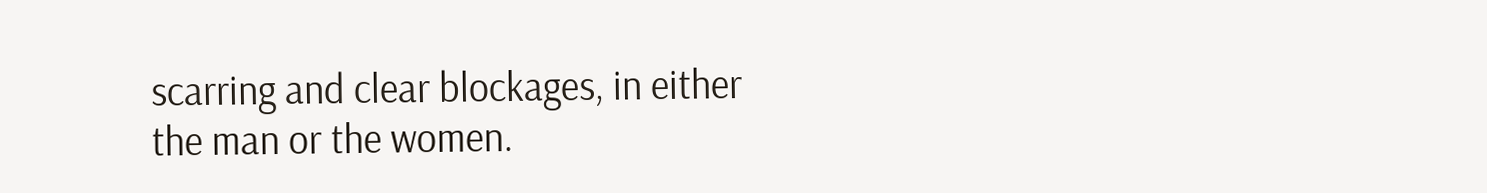scarring and clear blockages, in either the man or the women.